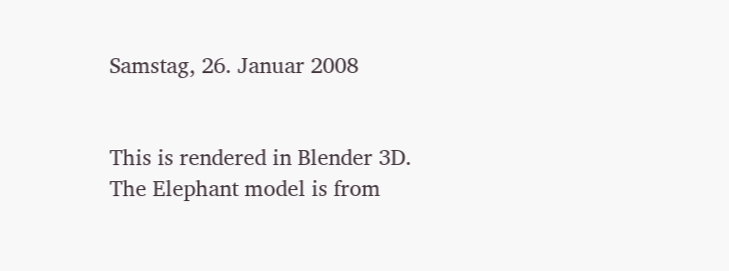Samstag, 26. Januar 2008


This is rendered in Blender 3D.
The Elephant model is from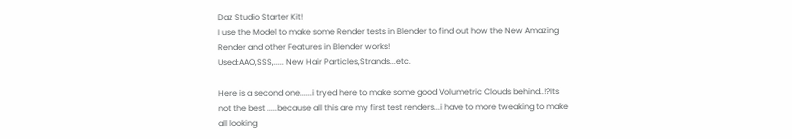Daz Studio Starter Kit!
I use the Model to make some Render tests in Blender to find out how the New Amazing Render and other Features in Blender works!
Used:AAO,SSS,..... New Hair Particles,Strands...etc.

Here is a second one......i tryed here to make some good Volumetric Clouds behind..!?Its not the best .....because all this are my first test renders...i have to more tweaking to make all looking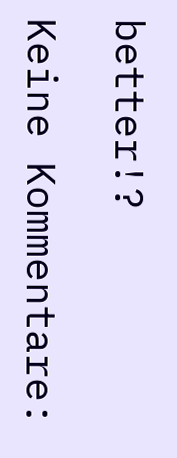better!?

Keine Kommentare: